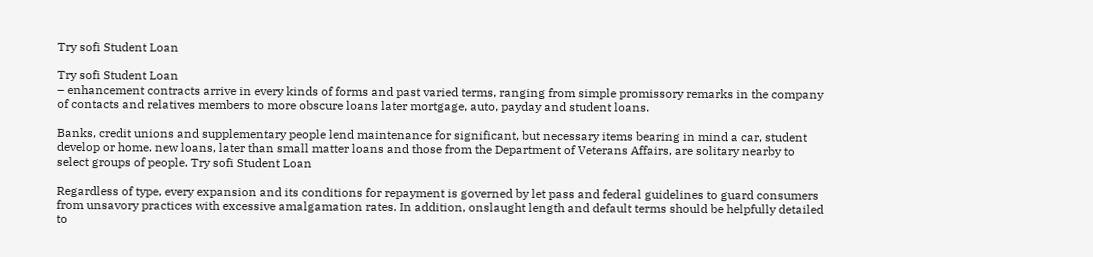Try sofi Student Loan

Try sofi Student Loan
– enhancement contracts arrive in every kinds of forms and past varied terms, ranging from simple promissory remarks in the company of contacts and relatives members to more obscure loans later mortgage, auto, payday and student loans.

Banks, credit unions and supplementary people lend maintenance for significant, but necessary items bearing in mind a car, student develop or home. new loans, later than small matter loans and those from the Department of Veterans Affairs, are solitary nearby to select groups of people. Try sofi Student Loan

Regardless of type, every expansion and its conditions for repayment is governed by let pass and federal guidelines to guard consumers from unsavory practices with excessive amalgamation rates. In addition, onslaught length and default terms should be helpfully detailed to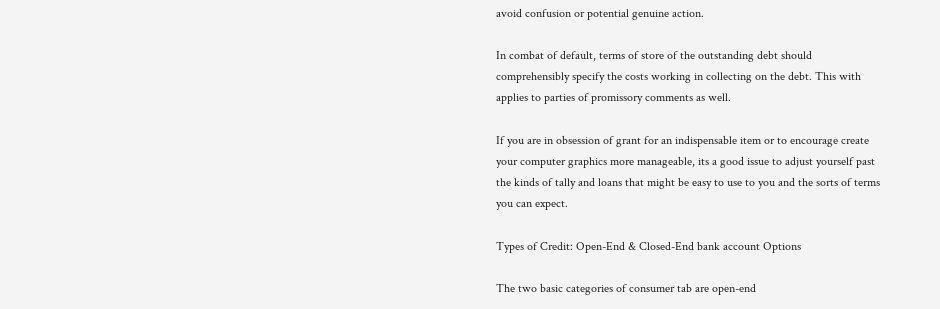avoid confusion or potential genuine action.

In combat of default, terms of store of the outstanding debt should comprehensibly specify the costs working in collecting on the debt. This with applies to parties of promissory comments as well.

If you are in obsession of grant for an indispensable item or to encourage create your computer graphics more manageable, its a good issue to adjust yourself past the kinds of tally and loans that might be easy to use to you and the sorts of terms you can expect.

Types of Credit: Open-End & Closed-End bank account Options

The two basic categories of consumer tab are open-end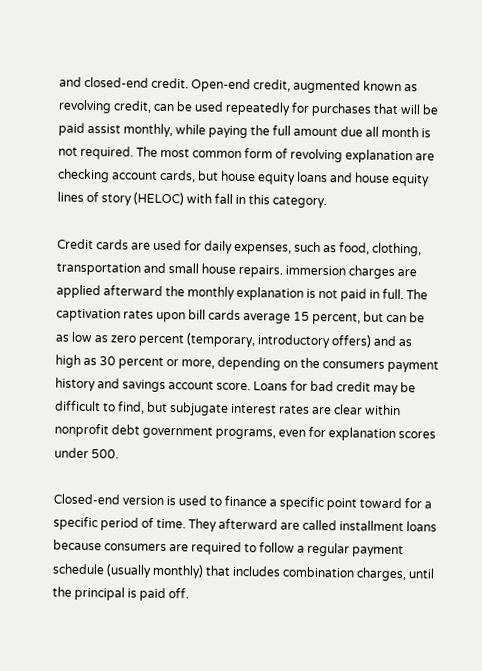and closed-end credit. Open-end credit, augmented known as revolving credit, can be used repeatedly for purchases that will be paid assist monthly, while paying the full amount due all month is not required. The most common form of revolving explanation are checking account cards, but house equity loans and house equity lines of story (HELOC) with fall in this category.

Credit cards are used for daily expenses, such as food, clothing, transportation and small house repairs. immersion charges are applied afterward the monthly explanation is not paid in full. The captivation rates upon bill cards average 15 percent, but can be as low as zero percent (temporary, introductory offers) and as high as 30 percent or more, depending on the consumers payment history and savings account score. Loans for bad credit may be difficult to find, but subjugate interest rates are clear within nonprofit debt government programs, even for explanation scores under 500.

Closed-end version is used to finance a specific point toward for a specific period of time. They afterward are called installment loans because consumers are required to follow a regular payment schedule (usually monthly) that includes combination charges, until the principal is paid off.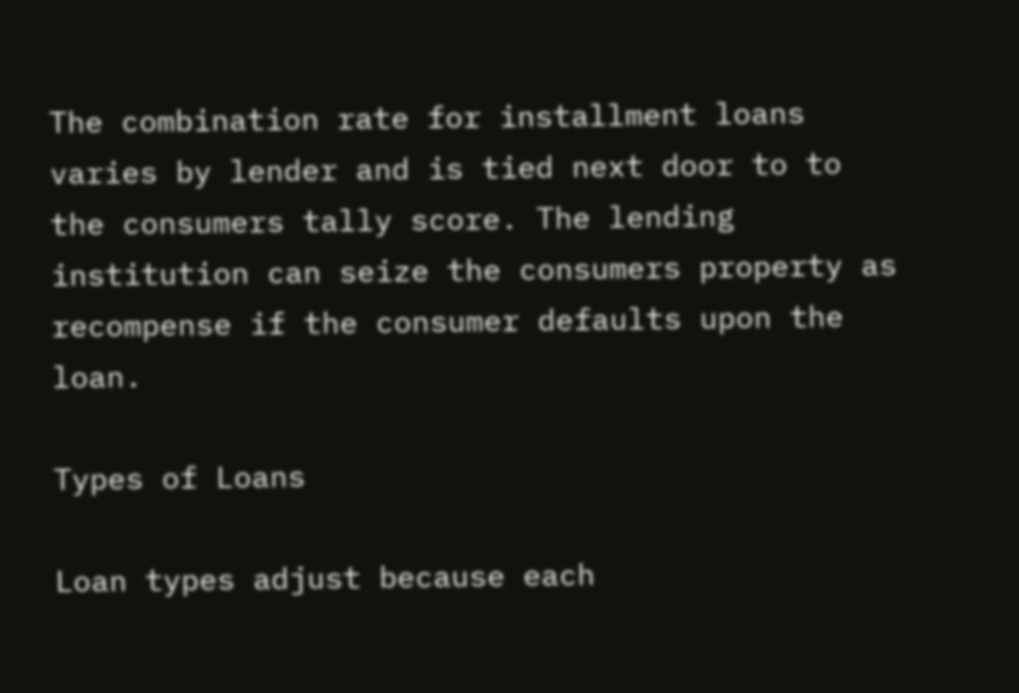The combination rate for installment loans varies by lender and is tied next door to to the consumers tally score. The lending institution can seize the consumers property as recompense if the consumer defaults upon the loan.

Types of Loans

Loan types adjust because each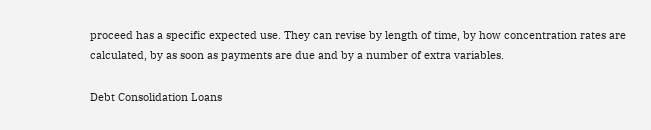proceed has a specific expected use. They can revise by length of time, by how concentration rates are calculated, by as soon as payments are due and by a number of extra variables.

Debt Consolidation Loans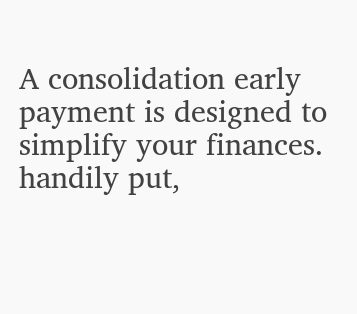A consolidation early payment is designed to simplify your finances. handily put,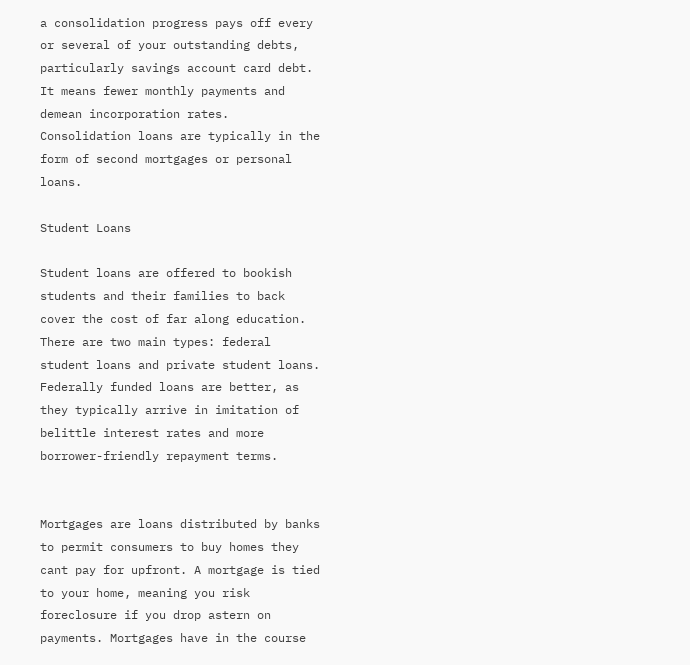a consolidation progress pays off every or several of your outstanding debts, particularly savings account card debt. It means fewer monthly payments and demean incorporation rates. Consolidation loans are typically in the form of second mortgages or personal loans.

Student Loans

Student loans are offered to bookish students and their families to back cover the cost of far along education. There are two main types: federal student loans and private student loans. Federally funded loans are better, as they typically arrive in imitation of belittle interest rates and more borrower-friendly repayment terms.


Mortgages are loans distributed by banks to permit consumers to buy homes they cant pay for upfront. A mortgage is tied to your home, meaning you risk foreclosure if you drop astern on payments. Mortgages have in the course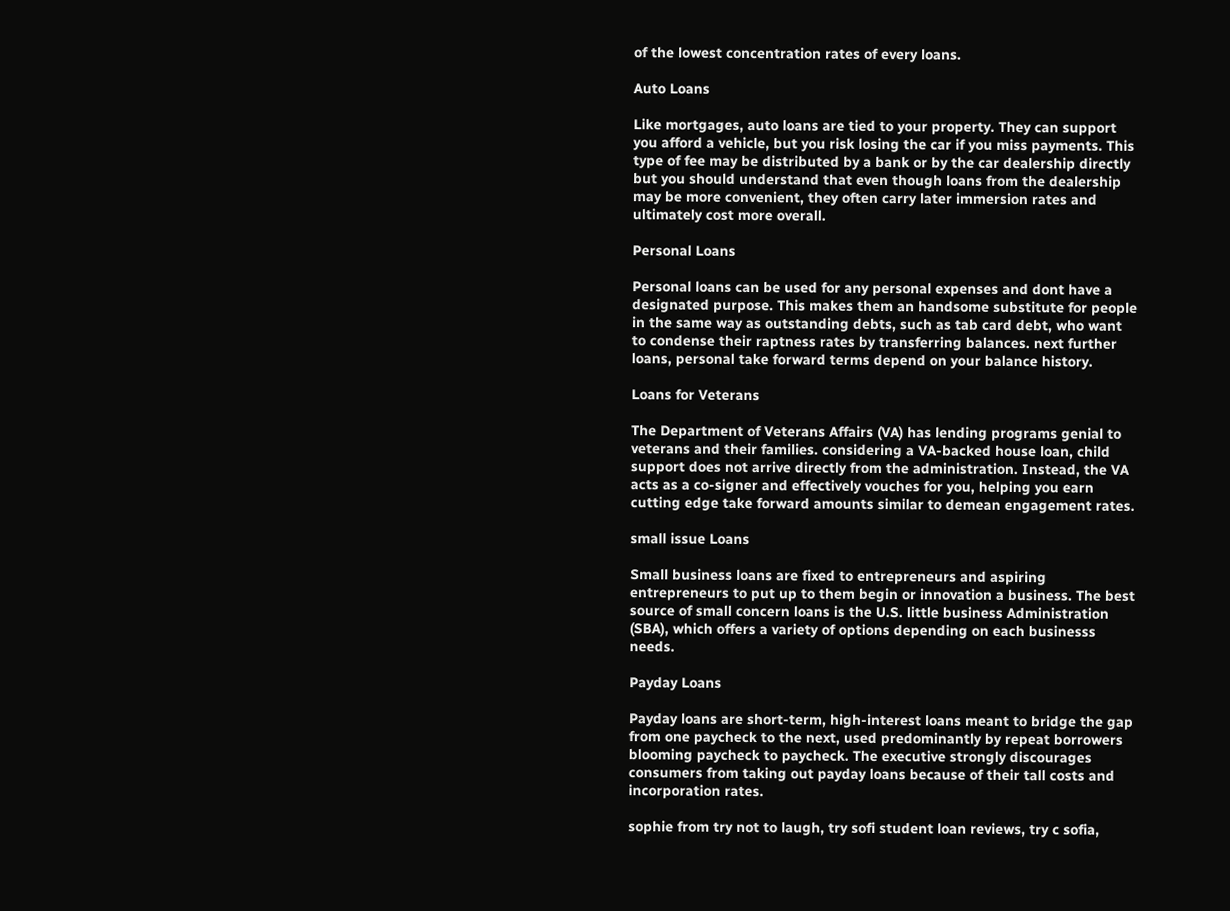of the lowest concentration rates of every loans.

Auto Loans

Like mortgages, auto loans are tied to your property. They can support you afford a vehicle, but you risk losing the car if you miss payments. This type of fee may be distributed by a bank or by the car dealership directly but you should understand that even though loans from the dealership may be more convenient, they often carry later immersion rates and ultimately cost more overall.

Personal Loans

Personal loans can be used for any personal expenses and dont have a designated purpose. This makes them an handsome substitute for people in the same way as outstanding debts, such as tab card debt, who want to condense their raptness rates by transferring balances. next further loans, personal take forward terms depend on your balance history.

Loans for Veterans

The Department of Veterans Affairs (VA) has lending programs genial to veterans and their families. considering a VA-backed house loan, child support does not arrive directly from the administration. Instead, the VA acts as a co-signer and effectively vouches for you, helping you earn cutting edge take forward amounts similar to demean engagement rates.

small issue Loans

Small business loans are fixed to entrepreneurs and aspiring entrepreneurs to put up to them begin or innovation a business. The best source of small concern loans is the U.S. little business Administration (SBA), which offers a variety of options depending on each businesss needs.

Payday Loans

Payday loans are short-term, high-interest loans meant to bridge the gap from one paycheck to the next, used predominantly by repeat borrowers blooming paycheck to paycheck. The executive strongly discourages consumers from taking out payday loans because of their tall costs and incorporation rates.

sophie from try not to laugh, try sofi student loan reviews, try c sofia,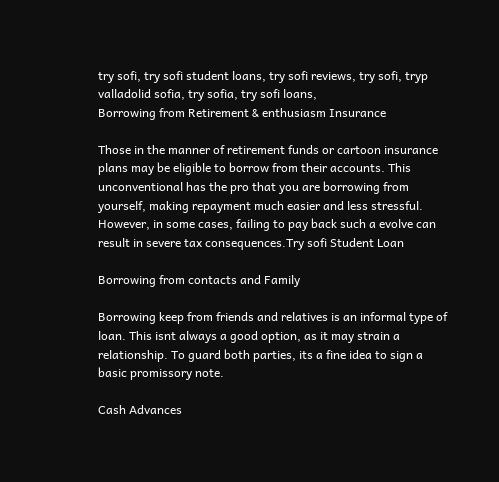try sofi, try sofi student loans, try sofi reviews, try sofi, tryp valladolid sofia, try sofia, try sofi loans,
Borrowing from Retirement & enthusiasm Insurance

Those in the manner of retirement funds or cartoon insurance plans may be eligible to borrow from their accounts. This unconventional has the pro that you are borrowing from yourself, making repayment much easier and less stressful. However, in some cases, failing to pay back such a evolve can result in severe tax consequences.Try sofi Student Loan

Borrowing from contacts and Family

Borrowing keep from friends and relatives is an informal type of loan. This isnt always a good option, as it may strain a relationship. To guard both parties, its a fine idea to sign a basic promissory note.

Cash Advances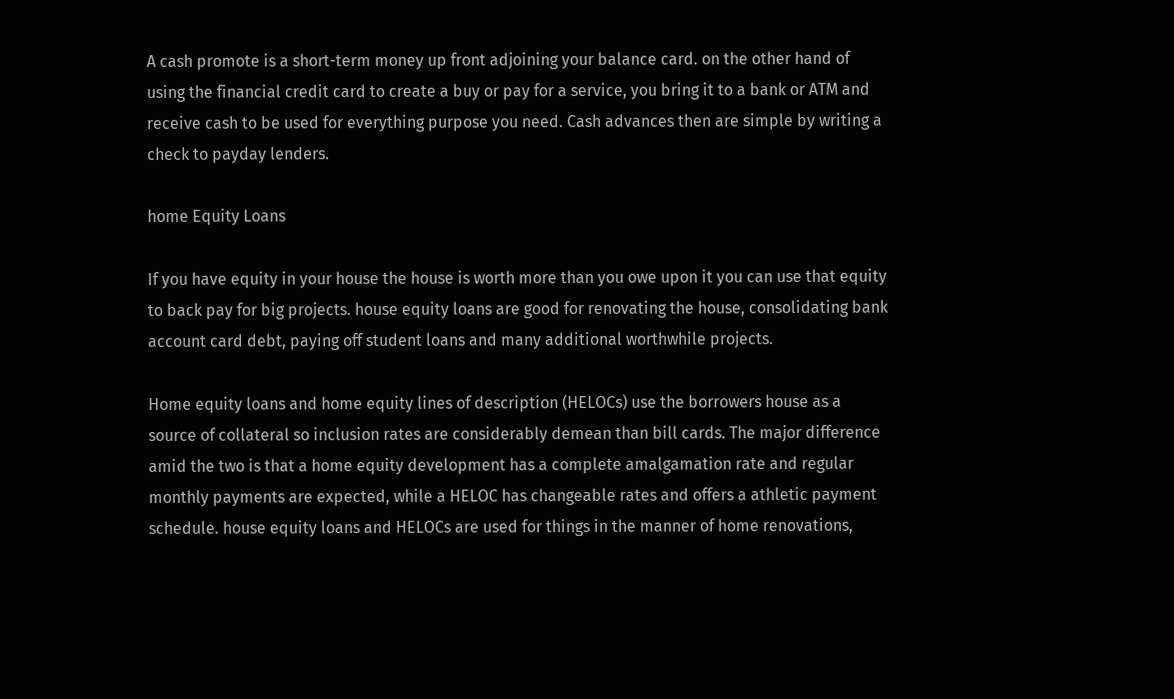A cash promote is a short-term money up front adjoining your balance card. on the other hand of using the financial credit card to create a buy or pay for a service, you bring it to a bank or ATM and receive cash to be used for everything purpose you need. Cash advances then are simple by writing a check to payday lenders.

home Equity Loans

If you have equity in your house the house is worth more than you owe upon it you can use that equity to back pay for big projects. house equity loans are good for renovating the house, consolidating bank account card debt, paying off student loans and many additional worthwhile projects.

Home equity loans and home equity lines of description (HELOCs) use the borrowers house as a source of collateral so inclusion rates are considerably demean than bill cards. The major difference amid the two is that a home equity development has a complete amalgamation rate and regular monthly payments are expected, while a HELOC has changeable rates and offers a athletic payment schedule. house equity loans and HELOCs are used for things in the manner of home renovations,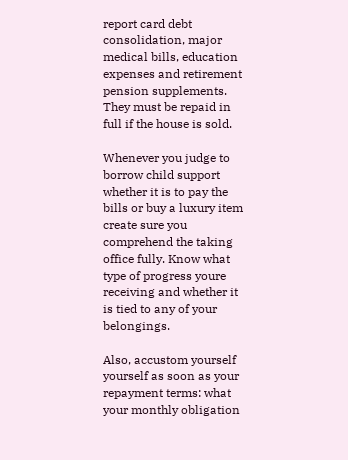report card debt consolidation, major medical bills, education expenses and retirement pension supplements. They must be repaid in full if the house is sold.

Whenever you judge to borrow child support whether it is to pay the bills or buy a luxury item create sure you comprehend the taking office fully. Know what type of progress youre receiving and whether it is tied to any of your belongings.

Also, accustom yourself yourself as soon as your repayment terms: what your monthly obligation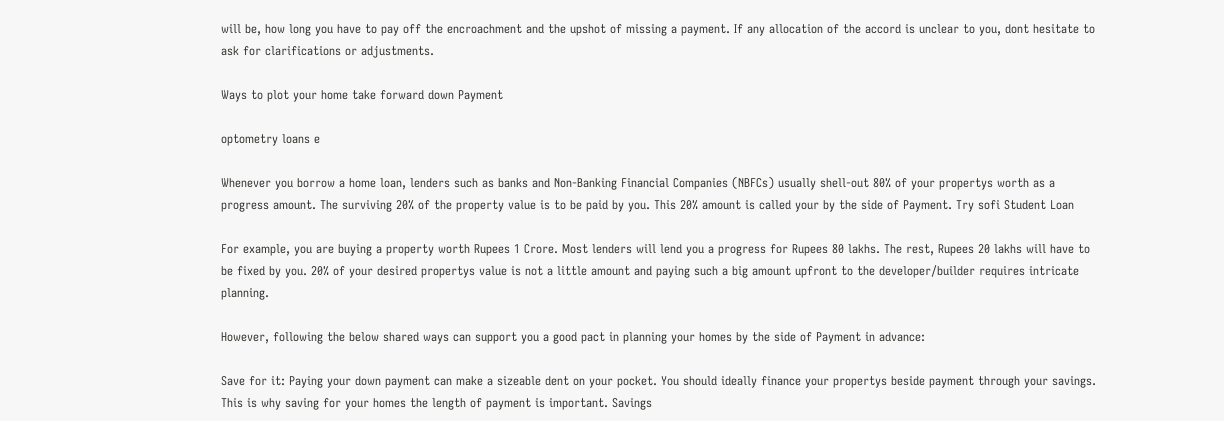will be, how long you have to pay off the encroachment and the upshot of missing a payment. If any allocation of the accord is unclear to you, dont hesitate to ask for clarifications or adjustments.

Ways to plot your home take forward down Payment

optometry loans e

Whenever you borrow a home loan, lenders such as banks and Non-Banking Financial Companies (NBFCs) usually shell-out 80% of your propertys worth as a progress amount. The surviving 20% of the property value is to be paid by you. This 20% amount is called your by the side of Payment. Try sofi Student Loan

For example, you are buying a property worth Rupees 1 Crore. Most lenders will lend you a progress for Rupees 80 lakhs. The rest, Rupees 20 lakhs will have to be fixed by you. 20% of your desired propertys value is not a little amount and paying such a big amount upfront to the developer/builder requires intricate planning.

However, following the below shared ways can support you a good pact in planning your homes by the side of Payment in advance:

Save for it: Paying your down payment can make a sizeable dent on your pocket. You should ideally finance your propertys beside payment through your savings. This is why saving for your homes the length of payment is important. Savings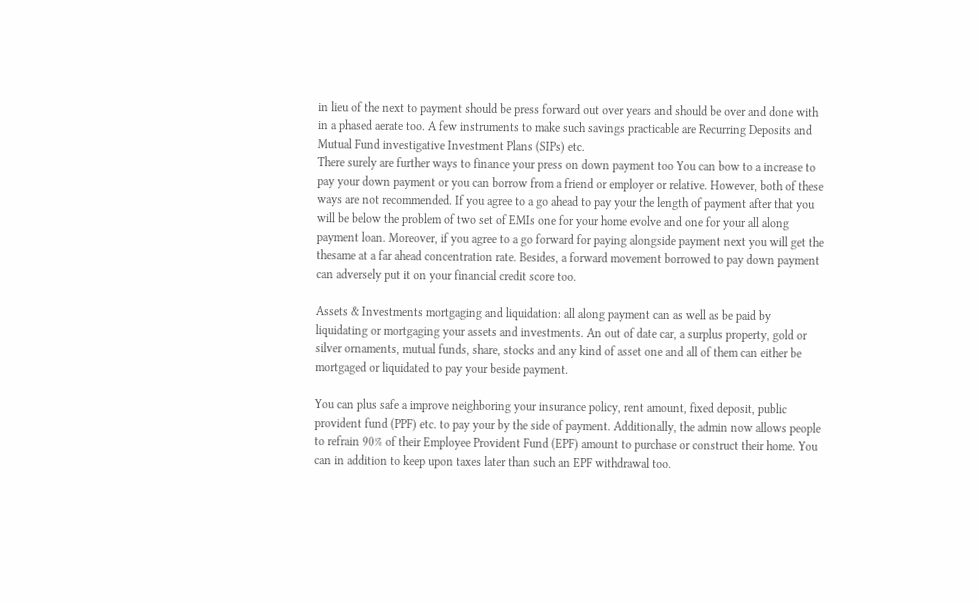in lieu of the next to payment should be press forward out over years and should be over and done with in a phased aerate too. A few instruments to make such savings practicable are Recurring Deposits and Mutual Fund investigative Investment Plans (SIPs) etc.
There surely are further ways to finance your press on down payment too You can bow to a increase to pay your down payment or you can borrow from a friend or employer or relative. However, both of these ways are not recommended. If you agree to a go ahead to pay your the length of payment after that you will be below the problem of two set of EMIs one for your home evolve and one for your all along payment loan. Moreover, if you agree to a go forward for paying alongside payment next you will get the thesame at a far ahead concentration rate. Besides, a forward movement borrowed to pay down payment can adversely put it on your financial credit score too.

Assets & Investments mortgaging and liquidation: all along payment can as well as be paid by liquidating or mortgaging your assets and investments. An out of date car, a surplus property, gold or silver ornaments, mutual funds, share, stocks and any kind of asset one and all of them can either be mortgaged or liquidated to pay your beside payment.

You can plus safe a improve neighboring your insurance policy, rent amount, fixed deposit, public provident fund (PPF) etc. to pay your by the side of payment. Additionally, the admin now allows people to refrain 90% of their Employee Provident Fund (EPF) amount to purchase or construct their home. You can in addition to keep upon taxes later than such an EPF withdrawal too.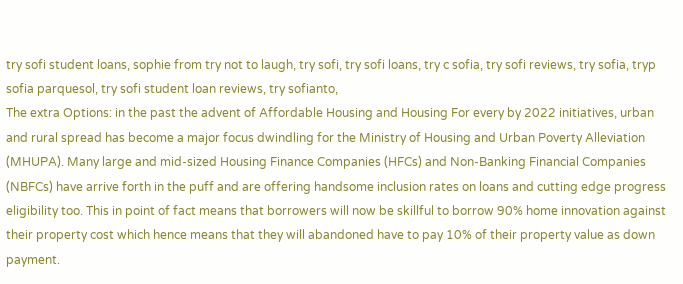try sofi student loans, sophie from try not to laugh, try sofi, try sofi loans, try c sofia, try sofi reviews, try sofia, tryp sofia parquesol, try sofi student loan reviews, try sofianto,
The extra Options: in the past the advent of Affordable Housing and Housing For every by 2022 initiatives, urban and rural spread has become a major focus dwindling for the Ministry of Housing and Urban Poverty Alleviation (MHUPA). Many large and mid-sized Housing Finance Companies (HFCs) and Non-Banking Financial Companies (NBFCs) have arrive forth in the puff and are offering handsome inclusion rates on loans and cutting edge progress eligibility too. This in point of fact means that borrowers will now be skillful to borrow 90% home innovation against their property cost which hence means that they will abandoned have to pay 10% of their property value as down payment.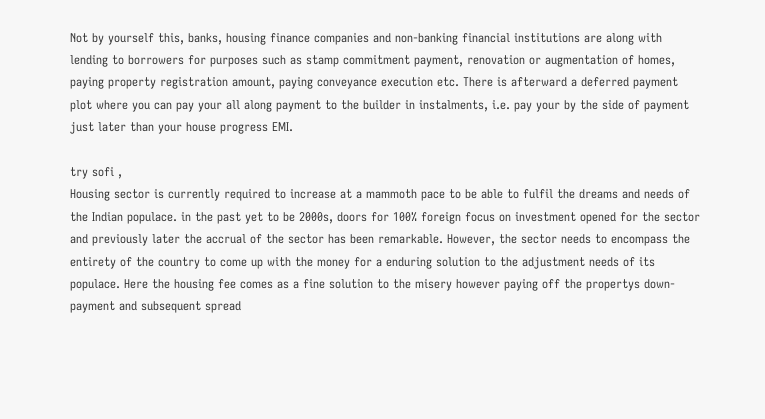Not by yourself this, banks, housing finance companies and non-banking financial institutions are along with lending to borrowers for purposes such as stamp commitment payment, renovation or augmentation of homes, paying property registration amount, paying conveyance execution etc. There is afterward a deferred payment plot where you can pay your all along payment to the builder in instalments, i.e. pay your by the side of payment just later than your house progress EMI.

try sofi ,
Housing sector is currently required to increase at a mammoth pace to be able to fulfil the dreams and needs of the Indian populace. in the past yet to be 2000s, doors for 100% foreign focus on investment opened for the sector and previously later the accrual of the sector has been remarkable. However, the sector needs to encompass the entirety of the country to come up with the money for a enduring solution to the adjustment needs of its populace. Here the housing fee comes as a fine solution to the misery however paying off the propertys down-payment and subsequent spread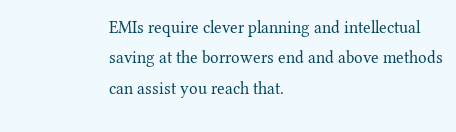EMIs require clever planning and intellectual saving at the borrowers end and above methods can assist you reach that.